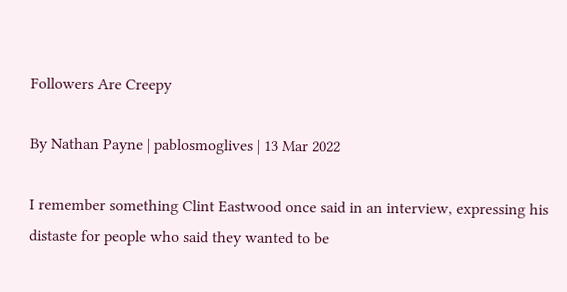Followers Are Creepy

By Nathan Payne | pablosmoglives | 13 Mar 2022

I remember something Clint Eastwood once said in an interview, expressing his distaste for people who said they wanted to be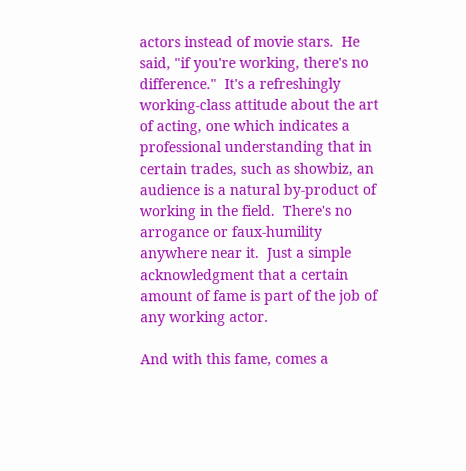actors instead of movie stars.  He said, "if you're working, there's no difference."  It's a refreshingly working-class attitude about the art of acting, one which indicates a professional understanding that in certain trades, such as showbiz, an audience is a natural by-product of working in the field.  There's no arrogance or faux-humility anywhere near it.  Just a simple acknowledgment that a certain amount of fame is part of the job of any working actor.

And with this fame, comes a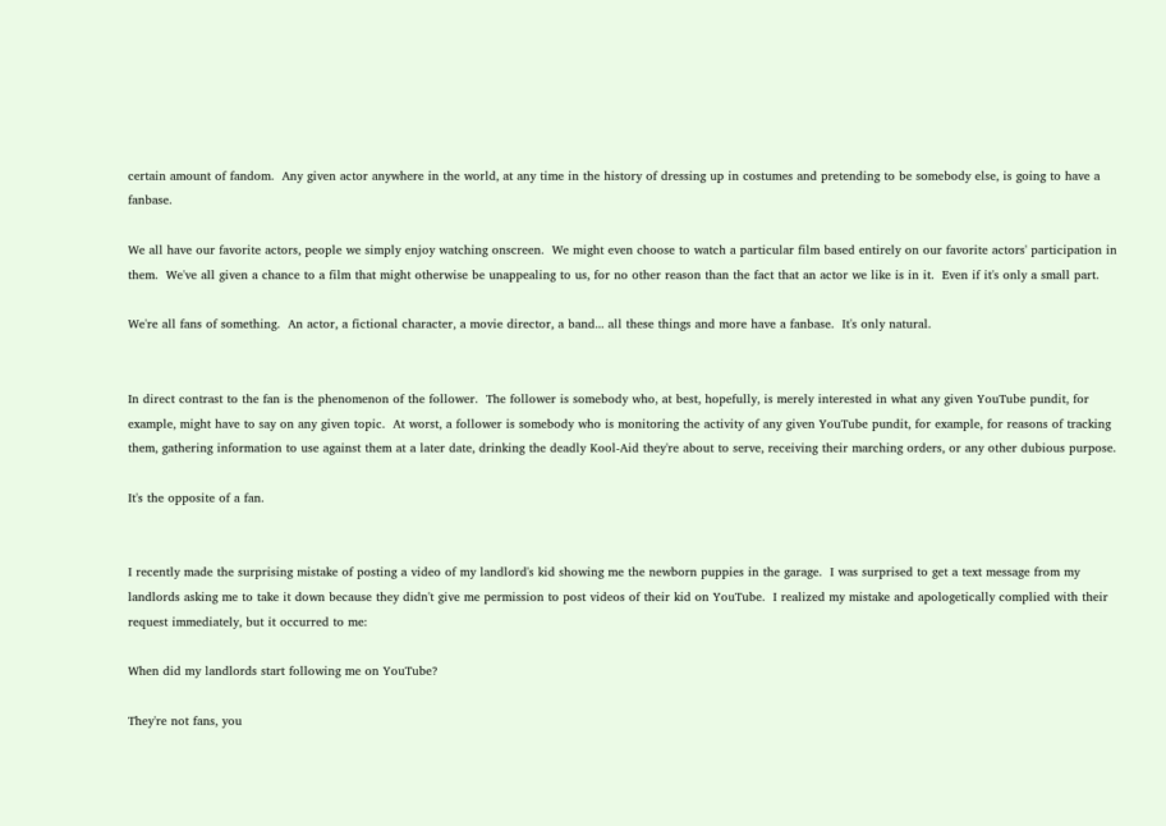certain amount of fandom.  Any given actor anywhere in the world, at any time in the history of dressing up in costumes and pretending to be somebody else, is going to have a fanbase.

We all have our favorite actors, people we simply enjoy watching onscreen.  We might even choose to watch a particular film based entirely on our favorite actors' participation in them.  We've all given a chance to a film that might otherwise be unappealing to us, for no other reason than the fact that an actor we like is in it.  Even if it's only a small part.

We're all fans of something.  An actor, a fictional character, a movie director, a band... all these things and more have a fanbase.  It's only natural.


In direct contrast to the fan is the phenomenon of the follower.  The follower is somebody who, at best, hopefully, is merely interested in what any given YouTube pundit, for example, might have to say on any given topic.  At worst, a follower is somebody who is monitoring the activity of any given YouTube pundit, for example, for reasons of tracking them, gathering information to use against them at a later date, drinking the deadly Kool-Aid they're about to serve, receiving their marching orders, or any other dubious purpose.

It's the opposite of a fan.


I recently made the surprising mistake of posting a video of my landlord's kid showing me the newborn puppies in the garage.  I was surprised to get a text message from my landlords asking me to take it down because they didn't give me permission to post videos of their kid on YouTube.  I realized my mistake and apologetically complied with their request immediately, but it occurred to me:

When did my landlords start following me on YouTube?

They're not fans, you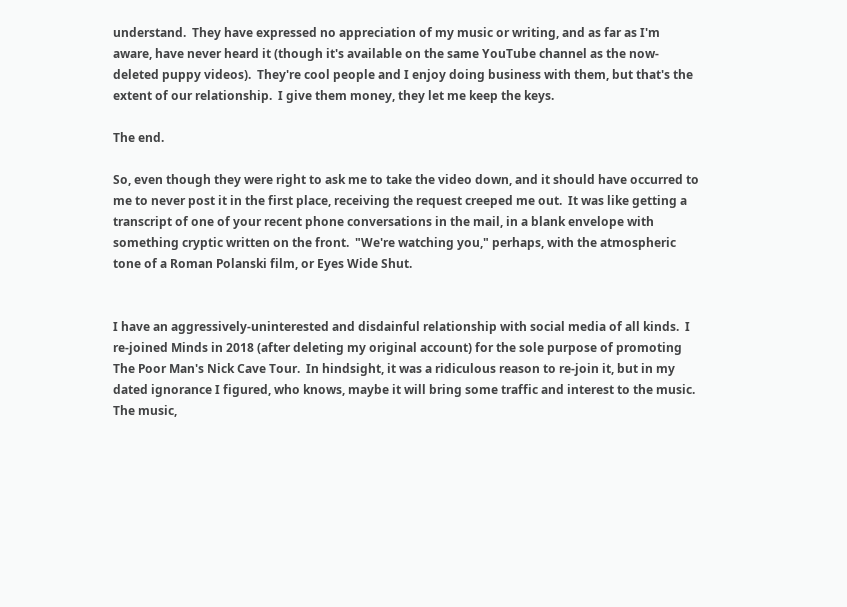understand.  They have expressed no appreciation of my music or writing, and as far as I'm aware, have never heard it (though it's available on the same YouTube channel as the now-deleted puppy videos).  They're cool people and I enjoy doing business with them, but that's the extent of our relationship.  I give them money, they let me keep the keys.

The end.

So, even though they were right to ask me to take the video down, and it should have occurred to me to never post it in the first place, receiving the request creeped me out.  It was like getting a transcript of one of your recent phone conversations in the mail, in a blank envelope with something cryptic written on the front.  "We're watching you," perhaps, with the atmospheric tone of a Roman Polanski film, or Eyes Wide Shut.


I have an aggressively-uninterested and disdainful relationship with social media of all kinds.  I re-joined Minds in 2018 (after deleting my original account) for the sole purpose of promoting The Poor Man's Nick Cave Tour.  In hindsight, it was a ridiculous reason to re-join it, but in my dated ignorance I figured, who knows, maybe it will bring some traffic and interest to the music.  The music,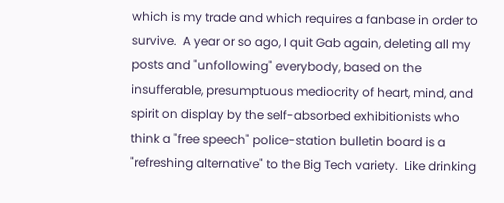which is my trade and which requires a fanbase in order to survive.  A year or so ago, I quit Gab again, deleting all my posts and "unfollowing" everybody, based on the insufferable, presumptuous mediocrity of heart, mind, and spirit on display by the self-absorbed exhibitionists who think a "free speech" police-station bulletin board is a "refreshing alternative" to the Big Tech variety.  Like drinking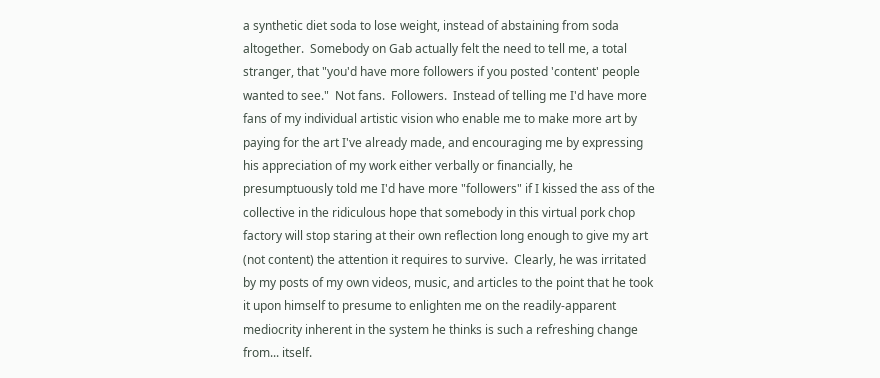a synthetic diet soda to lose weight, instead of abstaining from soda altogether.  Somebody on Gab actually felt the need to tell me, a total stranger, that "you'd have more followers if you posted 'content' people wanted to see."  Not fans.  Followers.  Instead of telling me I'd have more fans of my individual artistic vision who enable me to make more art by paying for the art I've already made, and encouraging me by expressing his appreciation of my work either verbally or financially, he presumptuously told me I'd have more "followers" if I kissed the ass of the collective in the ridiculous hope that somebody in this virtual pork chop factory will stop staring at their own reflection long enough to give my art (not content) the attention it requires to survive.  Clearly, he was irritated by my posts of my own videos, music, and articles to the point that he took it upon himself to presume to enlighten me on the readily-apparent mediocrity inherent in the system he thinks is such a refreshing change from... itself.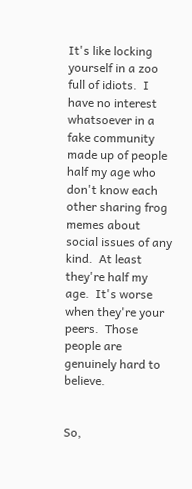It's like locking yourself in a zoo full of idiots.  I have no interest whatsoever in a fake community made up of people half my age who don't know each other sharing frog memes about social issues of any kind.  At least they're half my age.  It's worse when they're your peers.  Those people are genuinely hard to believe.


So,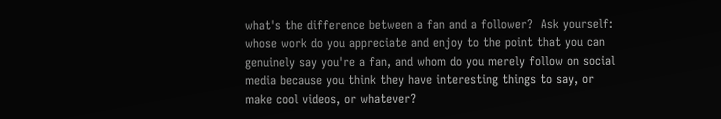what's the difference between a fan and a follower?  Ask yourself:  whose work do you appreciate and enjoy to the point that you can genuinely say you're a fan, and whom do you merely follow on social media because you think they have interesting things to say, or make cool videos, or whatever?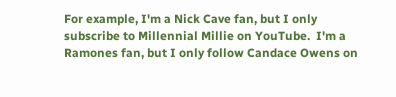For example, I'm a Nick Cave fan, but I only subscribe to Millennial Millie on YouTube.  I'm a Ramones fan, but I only follow Candace Owens on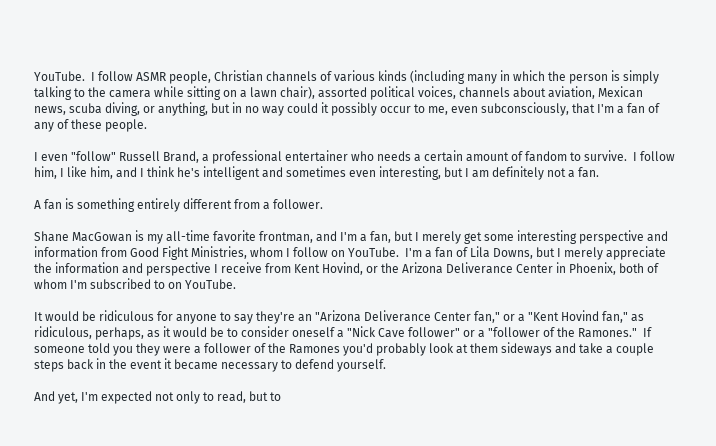YouTube.  I follow ASMR people, Christian channels of various kinds (including many in which the person is simply talking to the camera while sitting on a lawn chair), assorted political voices, channels about aviation, Mexican news, scuba diving, or anything, but in no way could it possibly occur to me, even subconsciously, that I'm a fan of any of these people.

I even "follow" Russell Brand, a professional entertainer who needs a certain amount of fandom to survive.  I follow him, I like him, and I think he's intelligent and sometimes even interesting, but I am definitely not a fan.

A fan is something entirely different from a follower.

Shane MacGowan is my all-time favorite frontman, and I'm a fan, but I merely get some interesting perspective and information from Good Fight Ministries, whom I follow on YouTube.  I'm a fan of Lila Downs, but I merely appreciate the information and perspective I receive from Kent Hovind, or the Arizona Deliverance Center in Phoenix, both of whom I'm subscribed to on YouTube.

It would be ridiculous for anyone to say they're an "Arizona Deliverance Center fan," or a "Kent Hovind fan," as ridiculous, perhaps, as it would be to consider oneself a "Nick Cave follower" or a "follower of the Ramones."  If someone told you they were a follower of the Ramones you'd probably look at them sideways and take a couple steps back in the event it became necessary to defend yourself.

And yet, I'm expected not only to read, but to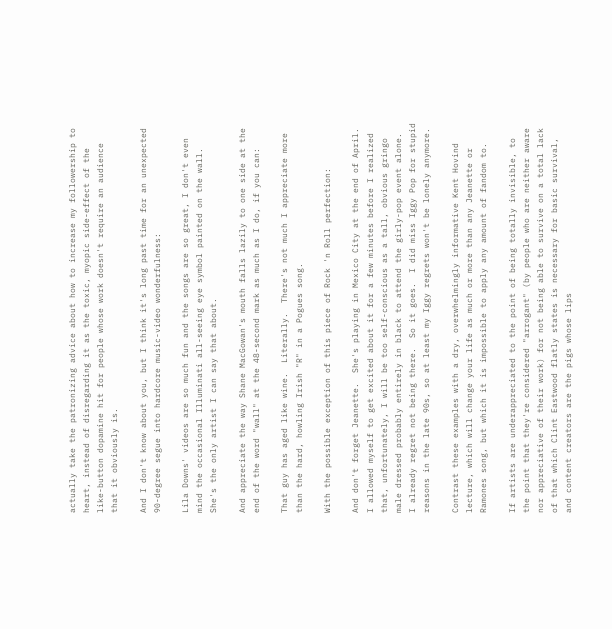actually take the patronizing advice about how to increase my followership to heart, instead of disregarding it as the toxic, myopic side-effect of the like-button dopamine hit for people whose work doesn't require an audience that it obviously is.

And I don't know about you, but I think it's long past time for an unexpected 90-degree segue into hardcore music-video wonderfulness:

Lila Downs' videos are so much fun and the songs are so great, I don't even mind the occasional Illuminati all-seeing eye symbol painted on the wall.  She's the only artist I can say that about.

And appreciate the way Shane MacGowan's mouth falls lazily to one side at the end of the word "wall" at the 48-second mark as much as I do, if you can:

That guy has aged like wine.  Literally.  There's not much I appreciate more than the hard, howling Irish "R" in a Pogues song.

With the possible exception of this piece of Rock 'n Roll perfection:

And don't forget Jeanette.  She's playing in Mexico City at the end of April.  I allowed myself to get excited about it for a few minutes before I realized that, unfortunately, I will be too self-conscious as a tall, obvious gringo male dressed probably entirely in black to attend the girly-pop event alone.  I already regret not being there.  So it goes.  I did miss Iggy Pop for stupid reasons in the late 90s, so at least my Iggy regrets won't be lonely anymore.

Contrast these examples with a dry, overwhelmingly informative Kent Hovind lecture, which will change your life as much or more than any Jeanette or Ramones song, but which it is impossible to apply any amount of fandom to.

If artists are underappreciated to the point of being totally invisible, to the point that they're considered "arrogant" (by people who are neither aware nor appreciative of their work) for not being able to survive on a total lack of that which Clint Eastwood flatly states is necessary for basic survival, and content creators are the pigs whose lips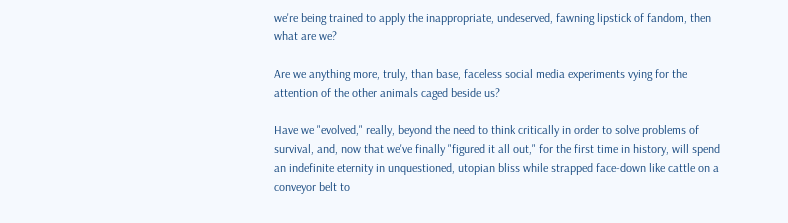we're being trained to apply the inappropriate, undeserved, fawning lipstick of fandom, then what are we?

Are we anything more, truly, than base, faceless social media experiments vying for the attention of the other animals caged beside us?

Have we "evolved," really, beyond the need to think critically in order to solve problems of survival, and, now that we've finally "figured it all out," for the first time in history, will spend an indefinite eternity in unquestioned, utopian bliss while strapped face-down like cattle on a conveyor belt to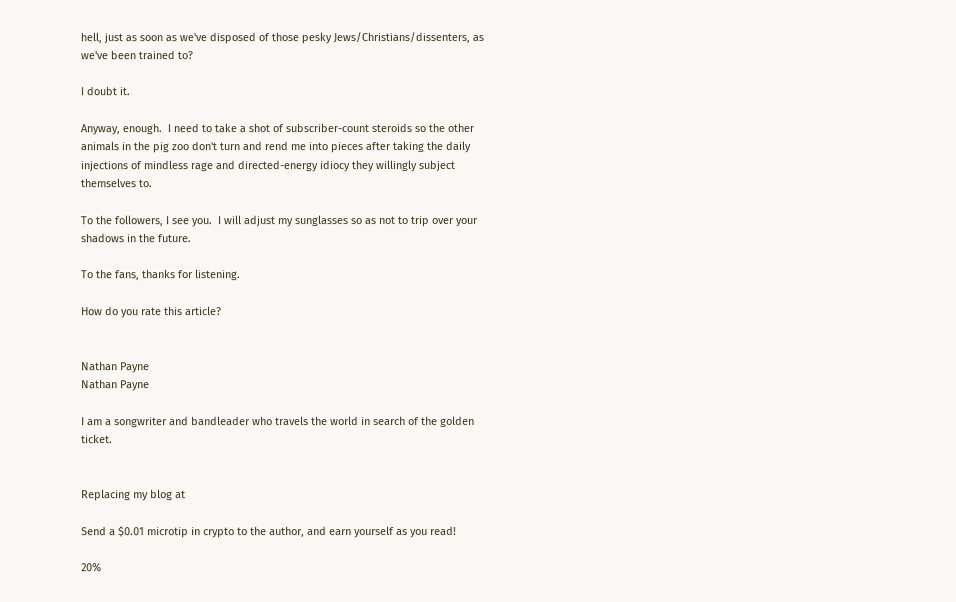hell, just as soon as we've disposed of those pesky Jews/Christians/dissenters, as we've been trained to?

I doubt it.

Anyway, enough.  I need to take a shot of subscriber-count steroids so the other animals in the pig zoo don't turn and rend me into pieces after taking the daily injections of mindless rage and directed-energy idiocy they willingly subject themselves to.

To the followers, I see you.  I will adjust my sunglasses so as not to trip over your shadows in the future.

To the fans, thanks for listening.

How do you rate this article?


Nathan Payne
Nathan Payne

I am a songwriter and bandleader who travels the world in search of the golden ticket.


Replacing my blog at

Send a $0.01 microtip in crypto to the author, and earn yourself as you read!

20%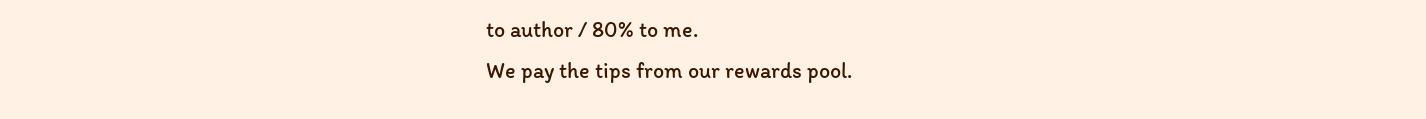to author / 80% to me.
We pay the tips from our rewards pool.